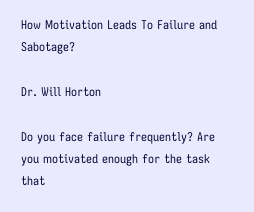How Motivation Leads To Failure and Sabotage?

Dr. Will Horton

Do you face failure frequently? Are you motivated enough for the task that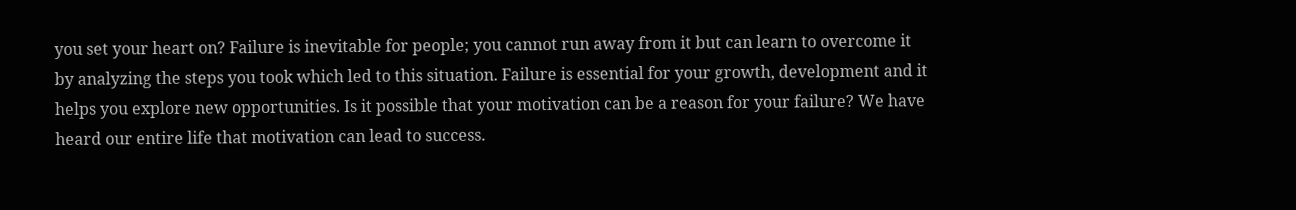you set your heart on? Failure is inevitable for people; you cannot run away from it but can learn to overcome it by analyzing the steps you took which led to this situation. Failure is essential for your growth, development and it helps you explore new opportunities. Is it possible that your motivation can be a reason for your failure? We have heard our entire life that motivation can lead to success.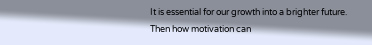It is essential for our growth into a brighter future. Then how motivation can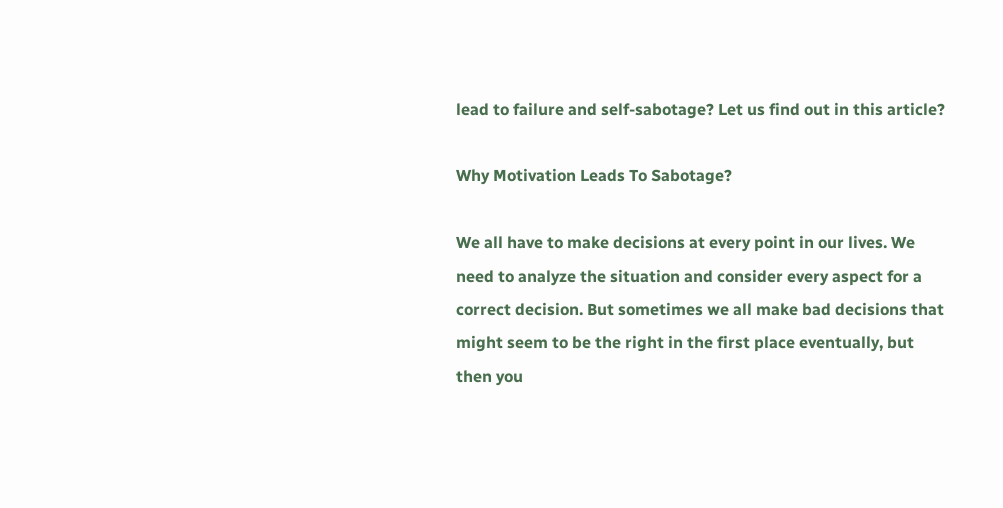lead to failure and self-sabotage? Let us find out in this article?

Why Motivation Leads To Sabotage?

We all have to make decisions at every point in our lives. We need to analyze the situation and consider every aspect for a correct decision. But sometimes we all make bad decisions that might seem to be the right in the first place eventually, but then you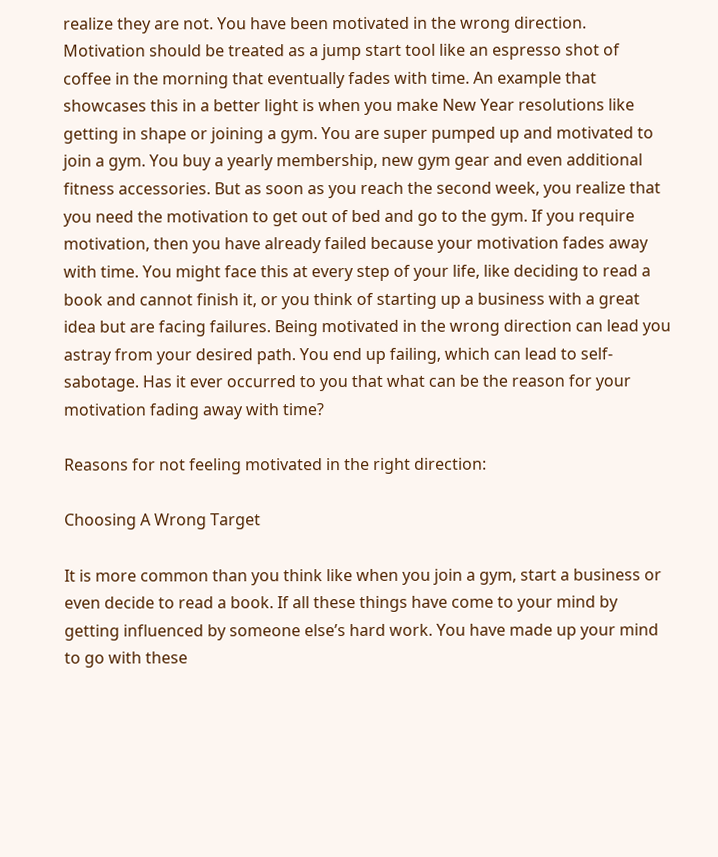realize they are not. You have been motivated in the wrong direction. Motivation should be treated as a jump start tool like an espresso shot of coffee in the morning that eventually fades with time. An example that showcases this in a better light is when you make New Year resolutions like getting in shape or joining a gym. You are super pumped up and motivated to join a gym. You buy a yearly membership, new gym gear and even additional fitness accessories. But as soon as you reach the second week, you realize that you need the motivation to get out of bed and go to the gym. If you require motivation, then you have already failed because your motivation fades away with time. You might face this at every step of your life, like deciding to read a book and cannot finish it, or you think of starting up a business with a great idea but are facing failures. Being motivated in the wrong direction can lead you astray from your desired path. You end up failing, which can lead to self-sabotage. Has it ever occurred to you that what can be the reason for your motivation fading away with time?

Reasons for not feeling motivated in the right direction:

Choosing A Wrong Target

It is more common than you think like when you join a gym, start a business or even decide to read a book. If all these things have come to your mind by getting influenced by someone else’s hard work. You have made up your mind to go with these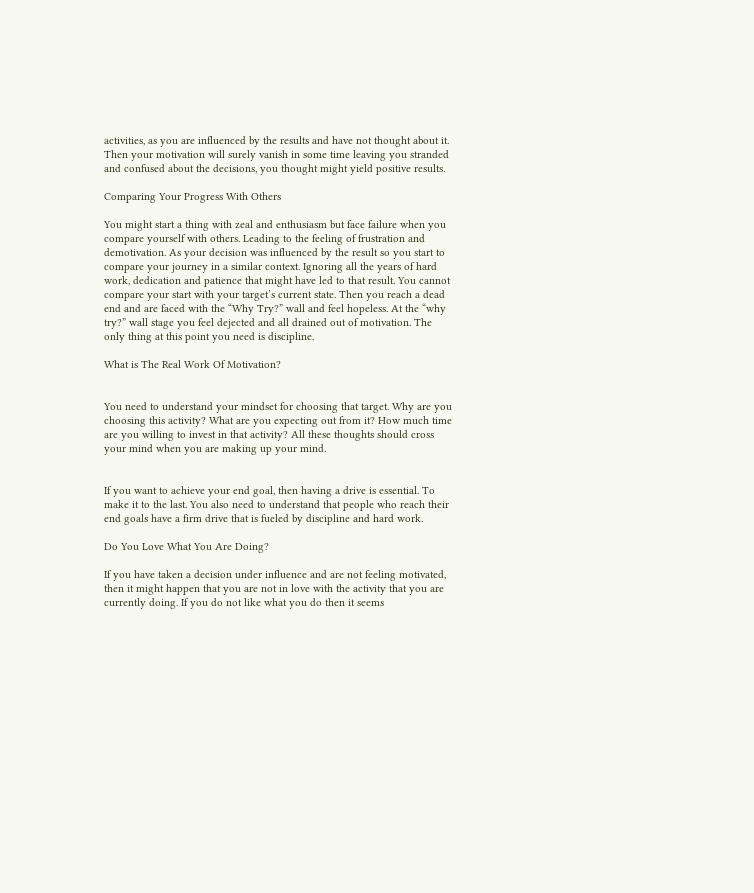activities, as you are influenced by the results and have not thought about it. Then your motivation will surely vanish in some time leaving you stranded and confused about the decisions, you thought might yield positive results.

Comparing Your Progress With Others

You might start a thing with zeal and enthusiasm but face failure when you compare yourself with others. Leading to the feeling of frustration and demotivation. As your decision was influenced by the result so you start to compare your journey in a similar context. Ignoring all the years of hard work, dedication and patience that might have led to that result. You cannot compare your start with your target’s current state. Then you reach a dead end and are faced with the “Why Try?” wall and feel hopeless. At the “why try?” wall stage you feel dejected and all drained out of motivation. The only thing at this point you need is discipline.

What is The Real Work Of Motivation?


You need to understand your mindset for choosing that target. Why are you choosing this activity? What are you expecting out from it? How much time are you willing to invest in that activity? All these thoughts should cross your mind when you are making up your mind.


If you want to achieve your end goal, then having a drive is essential. To make it to the last. You also need to understand that people who reach their end goals have a firm drive that is fueled by discipline and hard work.

Do You Love What You Are Doing?

If you have taken a decision under influence and are not feeling motivated, then it might happen that you are not in love with the activity that you are currently doing. If you do not like what you do then it seems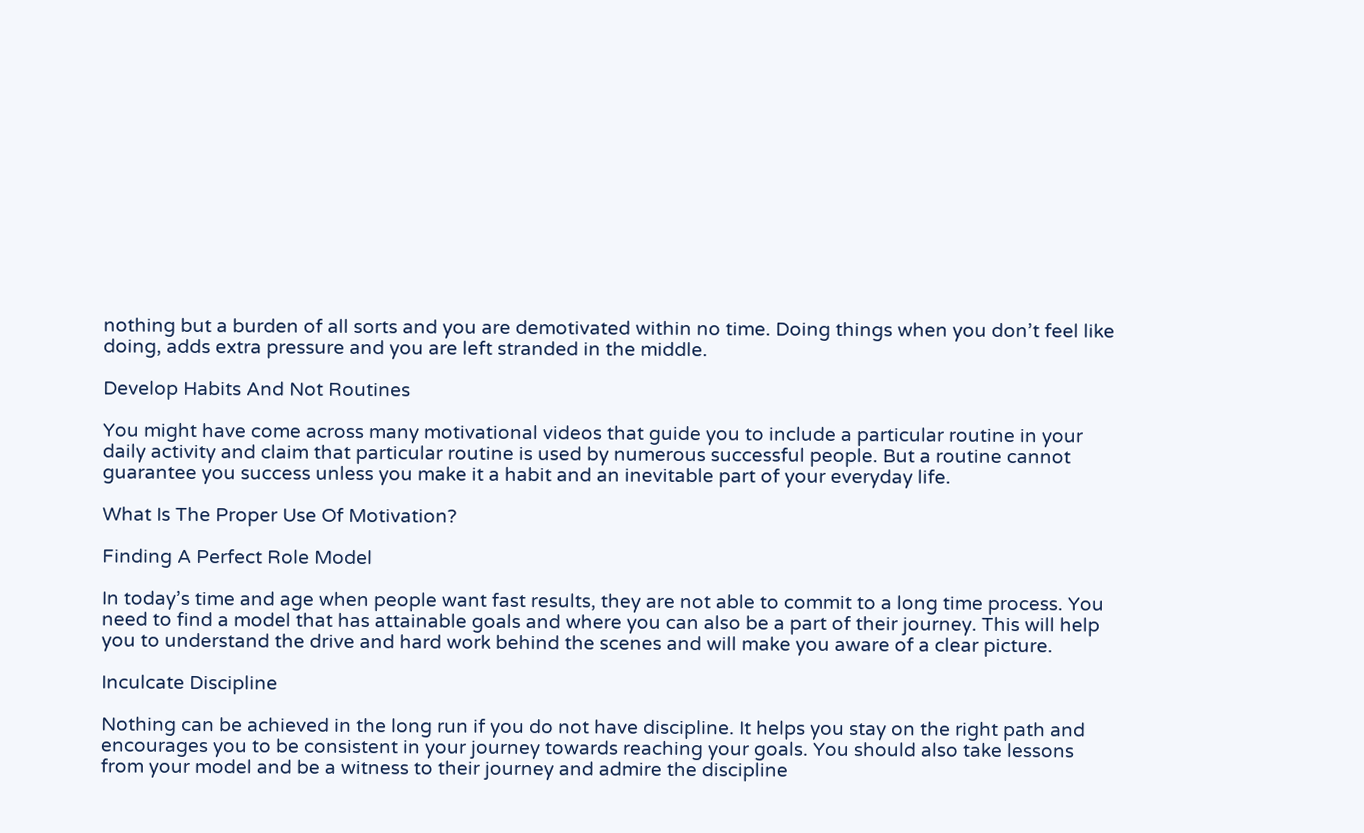nothing but a burden of all sorts and you are demotivated within no time. Doing things when you don’t feel like doing, adds extra pressure and you are left stranded in the middle.

Develop Habits And Not Routines

You might have come across many motivational videos that guide you to include a particular routine in your daily activity and claim that particular routine is used by numerous successful people. But a routine cannot guarantee you success unless you make it a habit and an inevitable part of your everyday life.

What Is The Proper Use Of Motivation?

Finding A Perfect Role Model

In today’s time and age when people want fast results, they are not able to commit to a long time process. You need to find a model that has attainable goals and where you can also be a part of their journey. This will help you to understand the drive and hard work behind the scenes and will make you aware of a clear picture.

Inculcate Discipline

Nothing can be achieved in the long run if you do not have discipline. It helps you stay on the right path and encourages you to be consistent in your journey towards reaching your goals. You should also take lessons from your model and be a witness to their journey and admire the discipline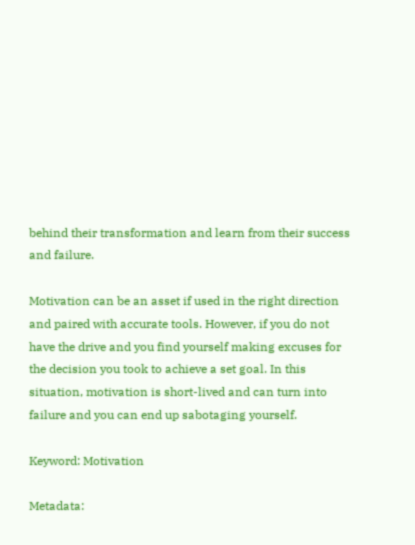behind their transformation and learn from their success and failure.

Motivation can be an asset if used in the right direction and paired with accurate tools. However, if you do not have the drive and you find yourself making excuses for the decision you took to achieve a set goal. In this situation, motivation is short-lived and can turn into failure and you can end up sabotaging yourself.

Keyword: Motivation

Metadata: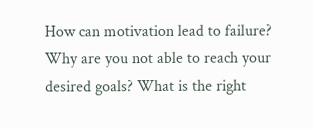How can motivation lead to failure? Why are you not able to reach your desired goals? What is the right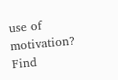use of motivation? Find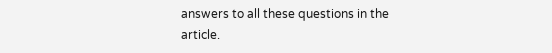answers to all these questions in the article.